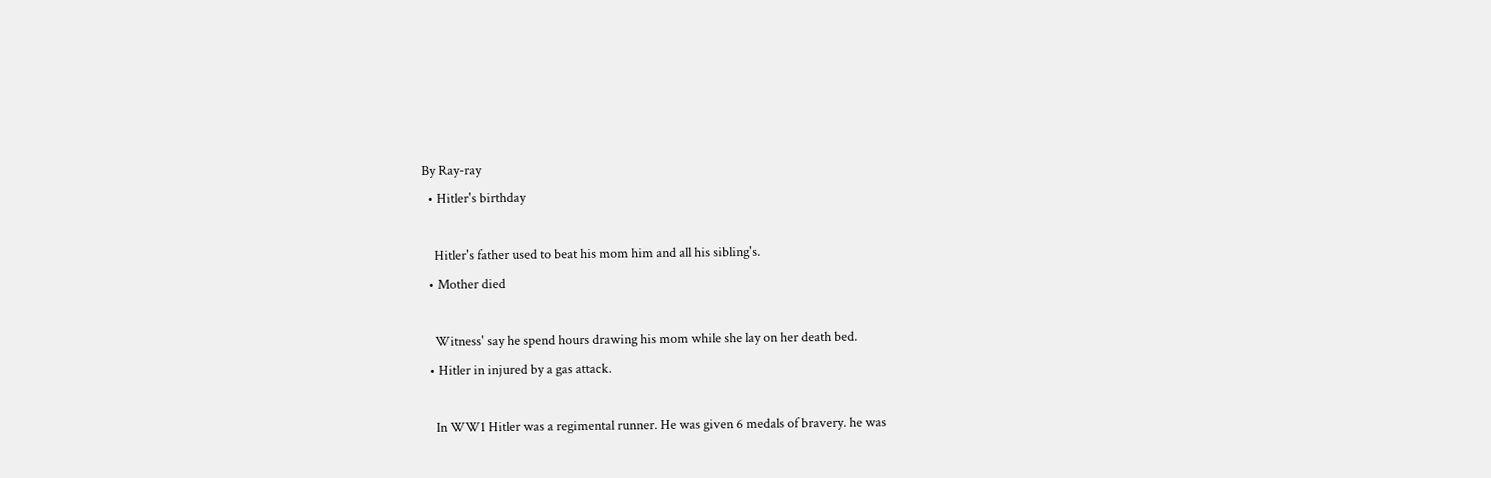By Ray-ray
  • Hitler's birthday

    Hitler's father used to beat his mom him and all his sibling's.
  • Mother died

    Witness' say he spend hours drawing his mom while she lay on her death bed.
  • Hitler in injured by a gas attack.

    In WW1 Hitler was a regimental runner. He was given 6 medals of bravery. he was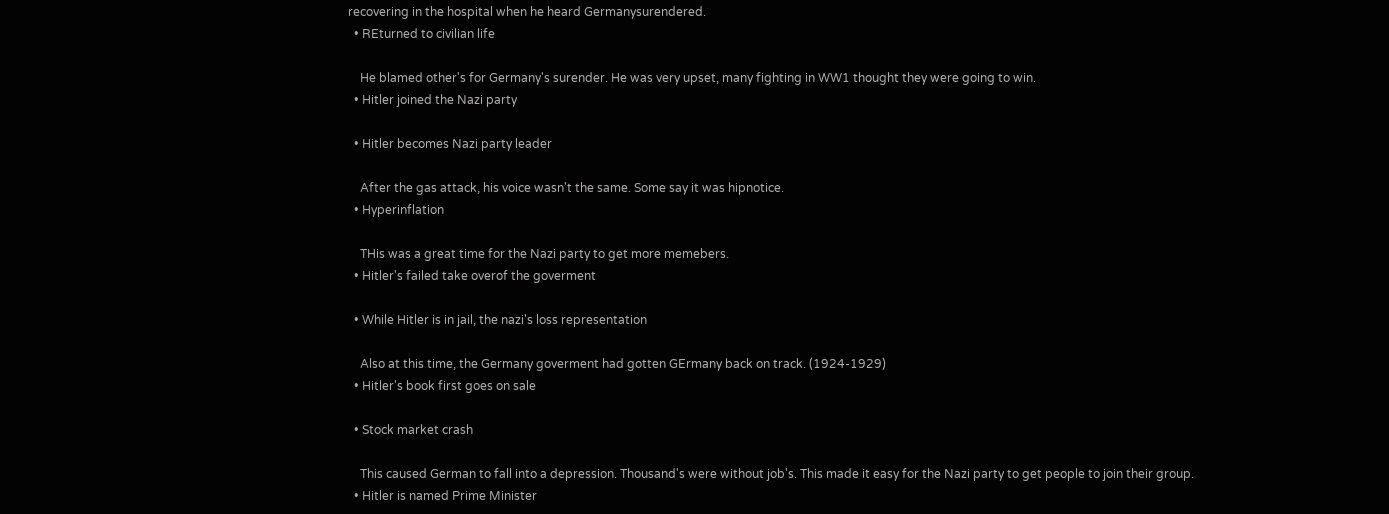recovering in the hospital when he heard Germanysurendered.
  • REturned to civilian life

    He blamed other's for Germany's surender. He was very upset, many fighting in WW1 thought they were going to win.
  • Hitler joined the Nazi party

  • Hitler becomes Nazi party leader

    After the gas attack, his voice wasn't the same. Some say it was hipnotice.
  • Hyperinflation

    THis was a great time for the Nazi party to get more memebers.
  • Hitler's failed take overof the goverment

  • While Hitler is in jail, the nazi's loss representation

    Also at this time, the Germany goverment had gotten GErmany back on track. (1924-1929)
  • Hitler's book first goes on sale

  • Stock market crash

    This caused German to fall into a depression. Thousand's were without job's. This made it easy for the Nazi party to get people to join their group.
  • Hitler is named Prime Minister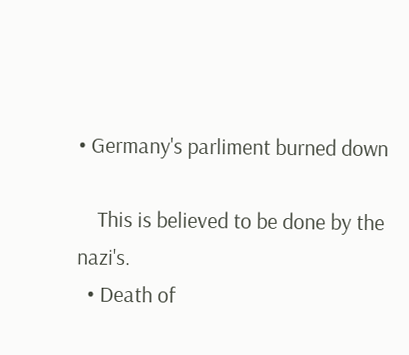• Germany's parliment burned down

    This is believed to be done by the nazi's.
  • Death of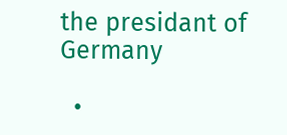the presidant of Germany

  •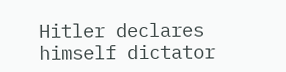Hitler declares himself dictator